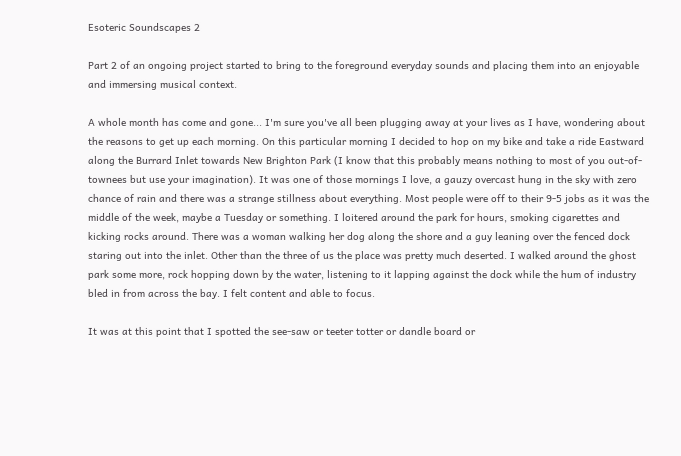Esoteric Soundscapes 2

Part 2 of an ongoing project started to bring to the foreground everyday sounds and placing them into an enjoyable and immersing musical context.

A whole month has come and gone... I'm sure you've all been plugging away at your lives as I have, wondering about the reasons to get up each morning. On this particular morning I decided to hop on my bike and take a ride Eastward along the Burrard Inlet towards New Brighton Park (I know that this probably means nothing to most of you out-of-townees but use your imagination). It was one of those mornings I love, a gauzy overcast hung in the sky with zero chance of rain and there was a strange stillness about everything. Most people were off to their 9-5 jobs as it was the middle of the week, maybe a Tuesday or something. I loitered around the park for hours, smoking cigarettes and kicking rocks around. There was a woman walking her dog along the shore and a guy leaning over the fenced dock staring out into the inlet. Other than the three of us the place was pretty much deserted. I walked around the ghost park some more, rock hopping down by the water, listening to it lapping against the dock while the hum of industry bled in from across the bay. I felt content and able to focus.

It was at this point that I spotted the see-saw or teeter totter or dandle board or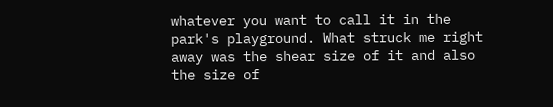whatever you want to call it in the park's playground. What struck me right away was the shear size of it and also the size of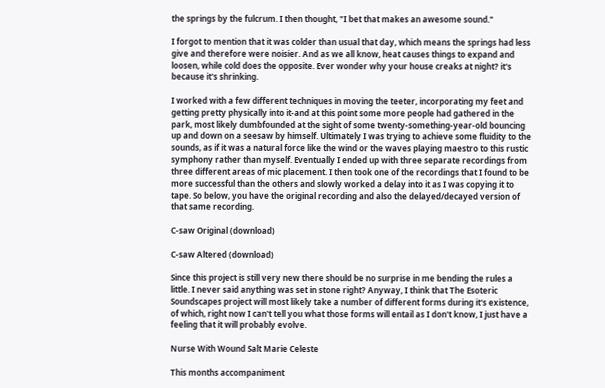the springs by the fulcrum. I then thought, "I bet that makes an awesome sound."

I forgot to mention that it was colder than usual that day, which means the springs had less give and therefore were noisier. And as we all know, heat causes things to expand and loosen, while cold does the opposite. Ever wonder why your house creaks at night? it's because it's shrinking.

I worked with a few different techniques in moving the teeter, incorporating my feet and getting pretty physically into it-and at this point some more people had gathered in the park, most likely dumbfounded at the sight of some twenty-something-year-old bouncing up and down on a seesaw by himself. Ultimately I was trying to achieve some fluidity to the sounds, as if it was a natural force like the wind or the waves playing maestro to this rustic symphony rather than myself. Eventually I ended up with three separate recordings from three different areas of mic placement. I then took one of the recordings that I found to be more successful than the others and slowly worked a delay into it as I was copying it to tape. So below, you have the original recording and also the delayed/decayed version of that same recording.

C-saw Original (download)

C-saw Altered (download)

Since this project is still very new there should be no surprise in me bending the rules a little. I never said anything was set in stone right? Anyway, I think that The Esoteric Soundscapes project will most likely take a number of different forms during it's existence, of which, right now I can't tell you what those forms will entail as I don't know, I just have a feeling that it will probably evolve.

Nurse With Wound Salt Marie Celeste

This months accompaniment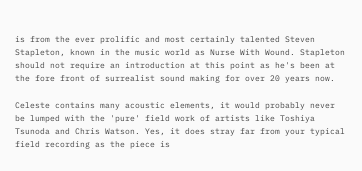is from the ever prolific and most certainly talented Steven Stapleton, known in the music world as Nurse With Wound. Stapleton should not require an introduction at this point as he's been at the fore front of surrealist sound making for over 20 years now.

Celeste contains many acoustic elements, it would probably never be lumped with the 'pure' field work of artists like Toshiya Tsunoda and Chris Watson. Yes, it does stray far from your typical field recording as the piece is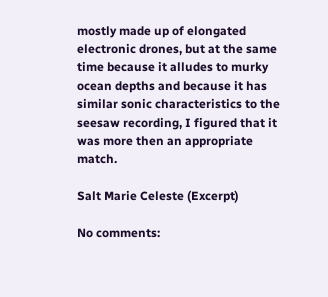mostly made up of elongated electronic drones, but at the same time because it alludes to murky ocean depths and because it has similar sonic characteristics to the seesaw recording, I figured that it was more then an appropriate match.

Salt Marie Celeste (Excerpt)

No comments: